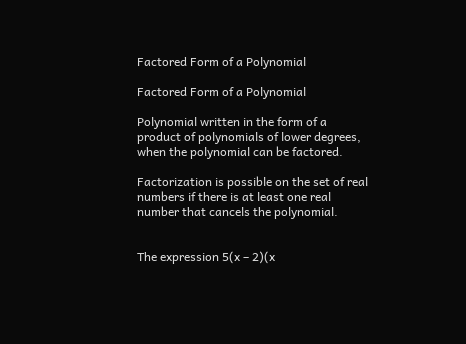Factored Form of a Polynomial

Factored Form of a Polynomial

Polynomial written in the form of a product of polynomials of lower degrees, when the polynomial can be factored.

Factorization is possible on the set of real numbers if there is at least one real number that cancels the polynomial.


The expression 5(x – 2)(x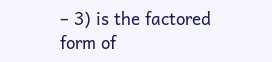– 3) is the factored form of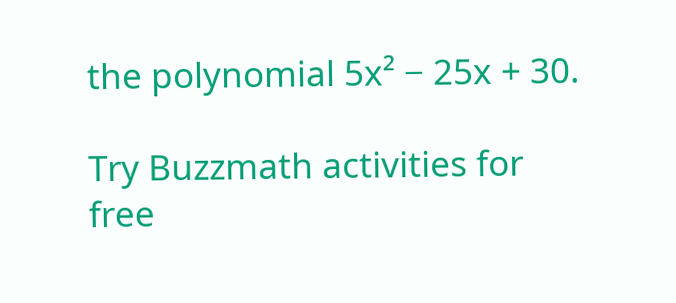the polynomial 5x² − 25x + 30.

Try Buzzmath activities for free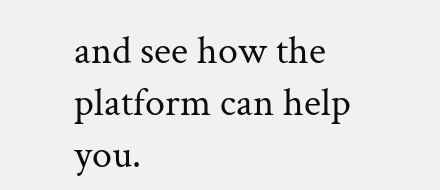and see how the platform can help you.